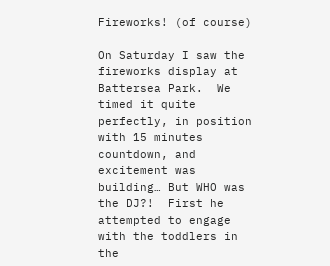Fireworks! (of course)

On Saturday I saw the fireworks display at Battersea Park.  We timed it quite perfectly, in position with 15 minutes countdown, and excitement was building… But WHO was the DJ?!  First he attempted to engage with the toddlers in the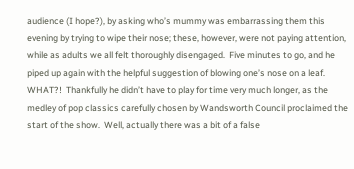audience (I hope?), by asking who’s mummy was embarrassing them this evening by trying to wipe their nose; these, however, were not paying attention, while as adults we all felt thoroughly disengaged.  Five minutes to go, and he piped up again with the helpful suggestion of blowing one’s nose on a leaf.  WHAT?!  Thankfully he didn’t have to play for time very much longer, as the medley of pop classics carefully chosen by Wandsworth Council proclaimed the start of the show.  Well, actually there was a bit of a false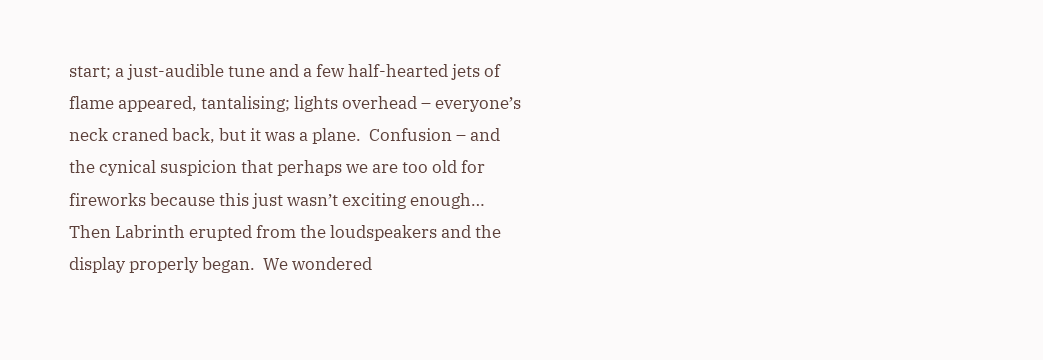start; a just-audible tune and a few half-hearted jets of flame appeared, tantalising; lights overhead – everyone’s neck craned back, but it was a plane.  Confusion – and the cynical suspicion that perhaps we are too old for fireworks because this just wasn’t exciting enough… Then Labrinth erupted from the loudspeakers and the display properly began.  We wondered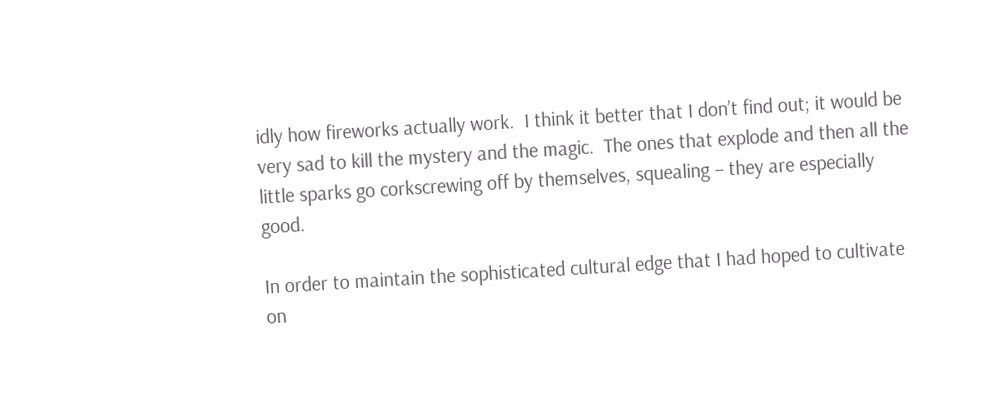idly how fireworks actually work.  I think it better that I don’t find out; it would be very sad to kill the mystery and the magic.  The ones that explode and then all the little sparks go corkscrewing off by themselves, squealing – they are especially good.

In order to maintain the sophisticated cultural edge that I had hoped to cultivate on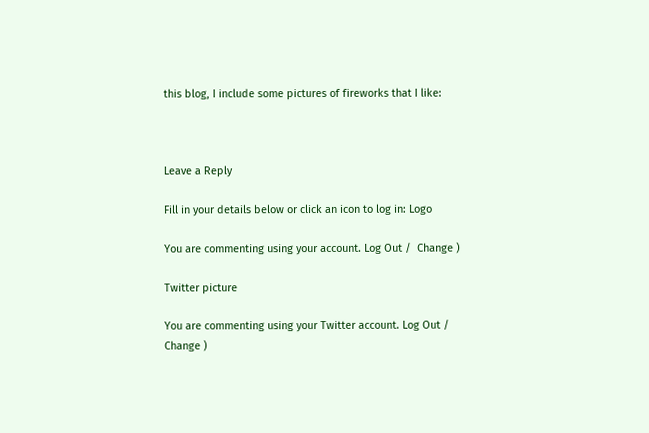this blog, I include some pictures of fireworks that I like:



Leave a Reply

Fill in your details below or click an icon to log in: Logo

You are commenting using your account. Log Out /  Change )

Twitter picture

You are commenting using your Twitter account. Log Out /  Change )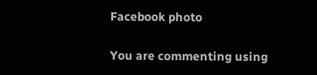Facebook photo

You are commenting using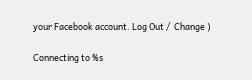your Facebook account. Log Out /  Change )

Connecting to %s